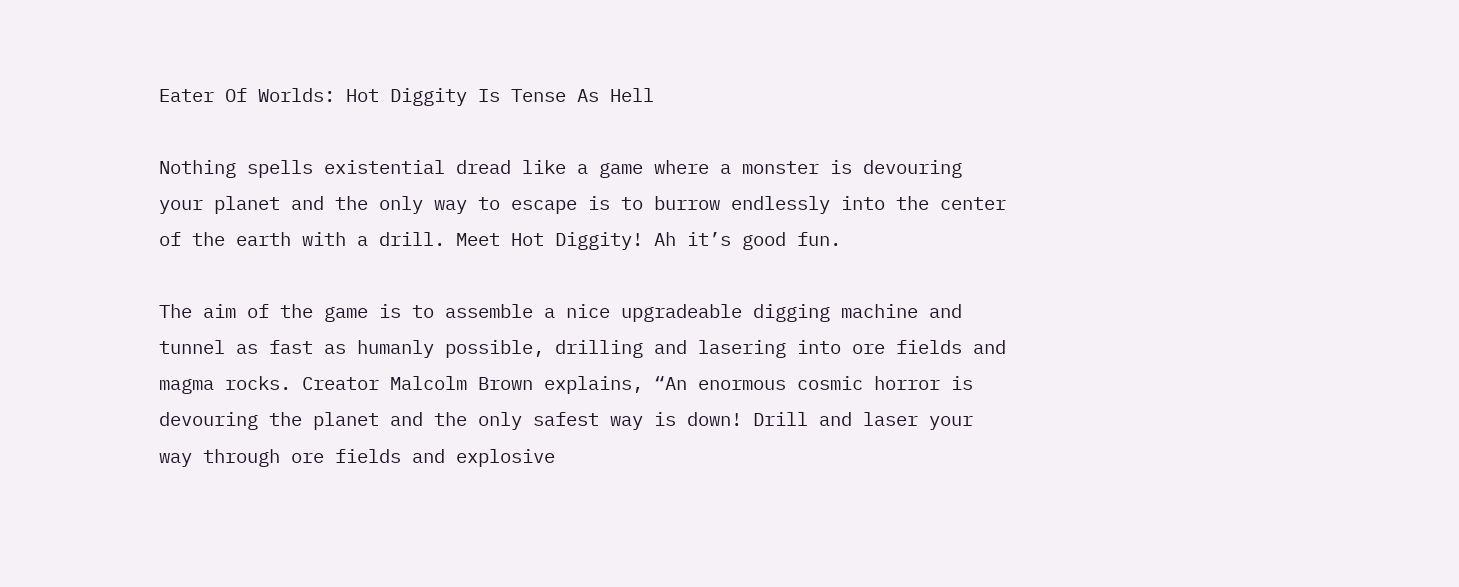Eater Of Worlds: Hot Diggity Is Tense As Hell

Nothing spells existential dread like a game where a monster is devouring your planet and the only way to escape is to burrow endlessly into the center of the earth with a drill. Meet Hot Diggity! Ah it’s good fun.

The aim of the game is to assemble a nice upgradeable digging machine and tunnel as fast as humanly possible, drilling and lasering into ore fields and magma rocks. Creator Malcolm Brown explains, “An enormous cosmic horror is devouring the planet and the only safest way is down! Drill and laser your way through ore fields and explosive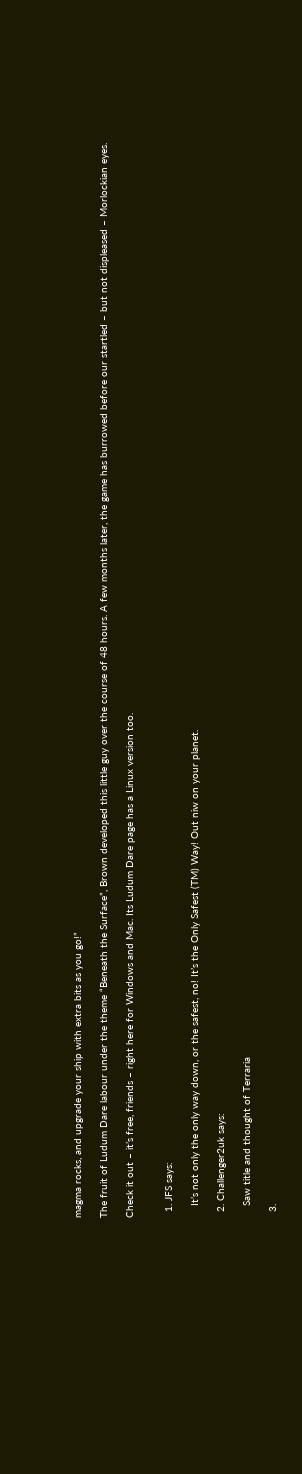magma rocks, and upgrade your ship with extra bits as you go!”

The fruit of Ludum Dare labour under the theme “Beneath the Surface”, Brown developed this little guy over the course of 48 hours. A few months later, the game has burrowed before our startled – but not displeased – Morlockian eyes.

Check it out – it’s free, friends – right here for Windows and Mac. Its Ludum Dare page has a Linux version too.


  1. JFS says:

    It’s not only the only way down, or the safest, no! It’s the Only Safest (TM) Way! Out niw on your planet.

  2. Challenger2uk says:

    Saw title and thought of Terraria

  3.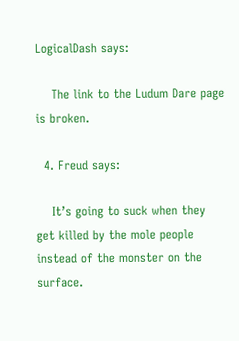LogicalDash says:

    The link to the Ludum Dare page is broken.

  4. Freud says:

    It’s going to suck when they get killed by the mole people instead of the monster on the surface.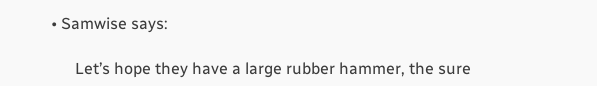• Samwise says:

      Let’s hope they have a large rubber hammer, the sure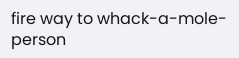fire way to whack-a-mole-person